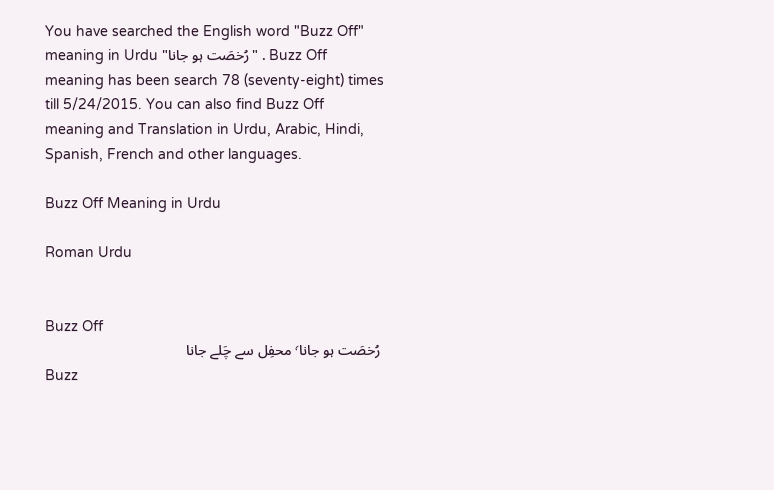You have searched the English word "Buzz Off" meaning in Urdu "رُخصَت ہو جانا" . Buzz Off meaning has been search 78 (seventy-eight) times till 5/24/2015. You can also find Buzz Off meaning and Translation in Urdu, Arabic, Hindi, Spanish, French and other languages.

Buzz Off Meaning in Urdu

Roman Urdu


Buzz Off
 رُخصَت ہو جانا٬ محفِل سے چَلے جانا
Buzz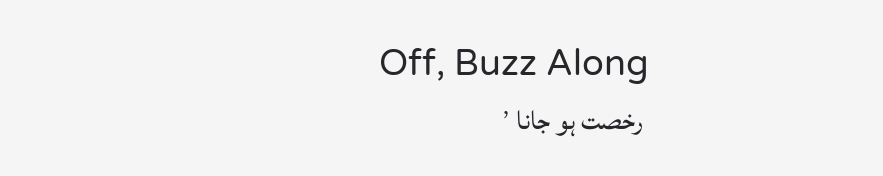Off, Buzz Along
 رخصت ہو جانا ٬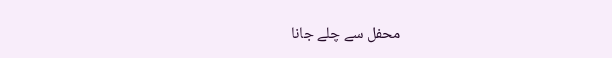محفل سے چلے جانا